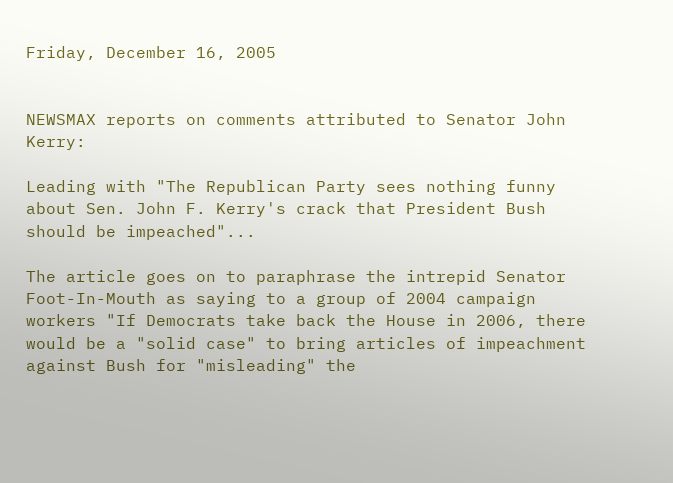Friday, December 16, 2005


NEWSMAX reports on comments attributed to Senator John Kerry:

Leading with "The Republican Party sees nothing funny about Sen. John F. Kerry's crack that President Bush should be impeached"...

The article goes on to paraphrase the intrepid Senator Foot-In-Mouth as saying to a group of 2004 campaign workers "If Democrats take back the House in 2006, there would be a "solid case" to bring articles of impeachment against Bush for "misleading" the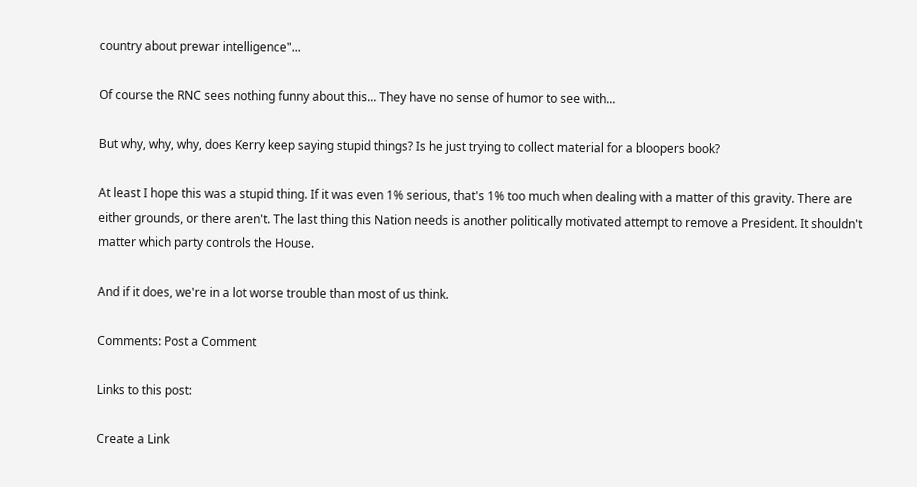country about prewar intelligence"...

Of course the RNC sees nothing funny about this... They have no sense of humor to see with...

But why, why, why, does Kerry keep saying stupid things? Is he just trying to collect material for a bloopers book?

At least I hope this was a stupid thing. If it was even 1% serious, that's 1% too much when dealing with a matter of this gravity. There are either grounds, or there aren't. The last thing this Nation needs is another politically motivated attempt to remove a President. It shouldn't matter which party controls the House.

And if it does, we're in a lot worse trouble than most of us think.

Comments: Post a Comment

Links to this post:

Create a Link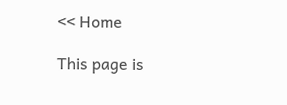<< Home

This page is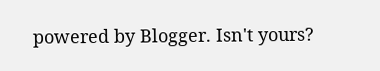powered by Blogger. Isn't yours?